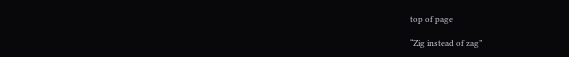top of page

“Zig instead of zag”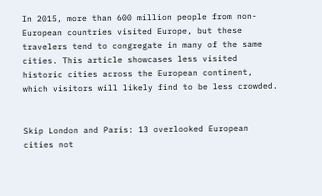In 2015, more than 600 million people from non-European countries visited Europe, but these travelers tend to congregate in many of the same cities. This article showcases less visited historic cities across the European continent, which visitors will likely find to be less crowded.


Skip London and Paris: 13 overlooked European cities not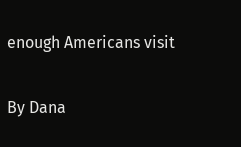enough Americans visit

By Dana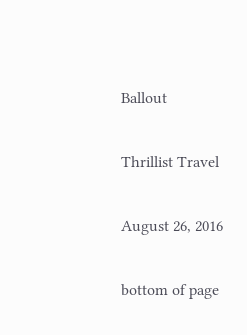Ballout

Thrillist Travel

August 26, 2016

bottom of page